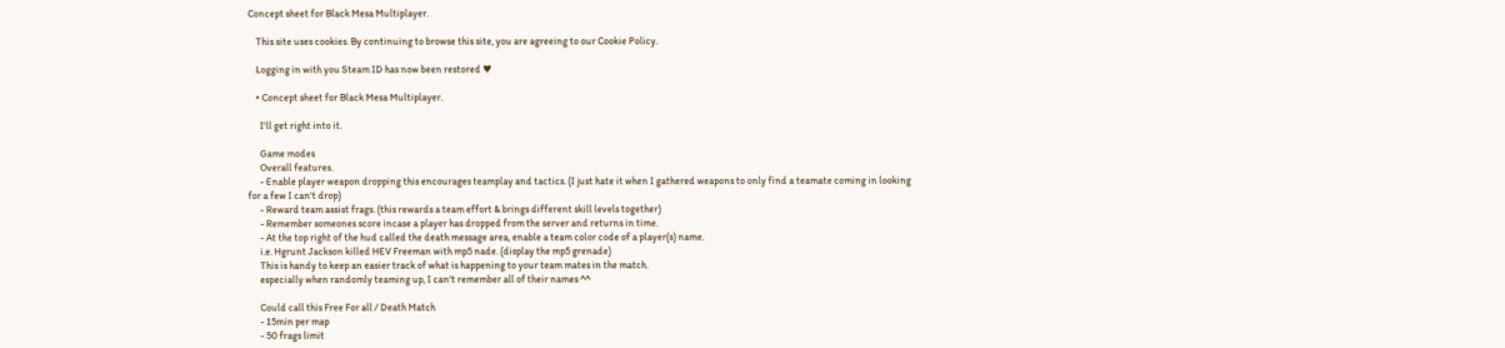Concept sheet for Black Mesa Multiplayer.

    This site uses cookies. By continuing to browse this site, you are agreeing to our Cookie Policy.

    Logging in with you Steam ID has now been restored ♥

    • Concept sheet for Black Mesa Multiplayer.

      I'll get right into it.

      Game modes
      Overall features.
      - Enable player weapon dropping this encourages teamplay and tactics. (I just hate it when I gathered weapons to only find a teamate coming in looking for a few I can't drop)
      - Reward team assist frags. (this rewards a team effort & brings different skill levels together)
      - Remember someones score incase a player has dropped from the server and returns in time.
      - At the top right of the hud called the death message area, enable a team color code of a player(s) name.
      i.e. Hgrunt Jackson killed HEV Freeman with mp5 nade. (display the mp5 grenade)
      This is handy to keep an easier track of what is happening to your team mates in the match.
      especially when randomly teaming up, I can't remember all of their names ^^

      Could call this Free For all / Death Match
      - 15min per map
      - 50 frags limit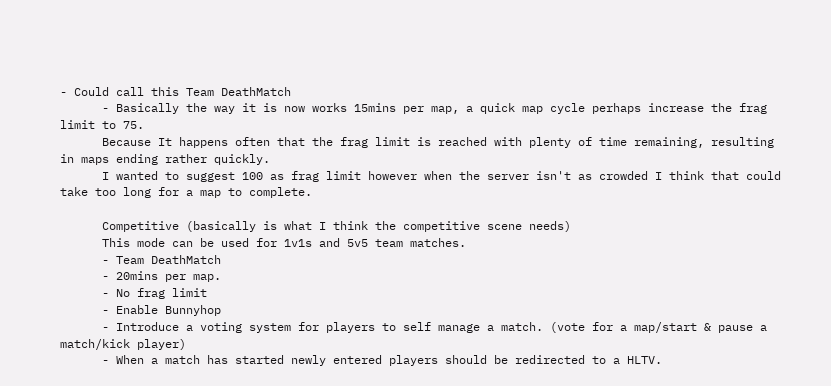- Could call this Team DeathMatch
      - Basically the way it is now works 15mins per map, a quick map cycle perhaps increase the frag limit to 75.
      Because It happens often that the frag limit is reached with plenty of time remaining, resulting in maps ending rather quickly.
      I wanted to suggest 100 as frag limit however when the server isn't as crowded I think that could take too long for a map to complete.

      Competitive (basically is what I think the competitive scene needs)
      This mode can be used for 1v1s and 5v5 team matches.
      - Team DeathMatch
      - 20mins per map.
      - No frag limit
      - Enable Bunnyhop
      - Introduce a voting system for players to self manage a match. (vote for a map/start & pause a match/kick player)
      - When a match has started newly entered players should be redirected to a HLTV.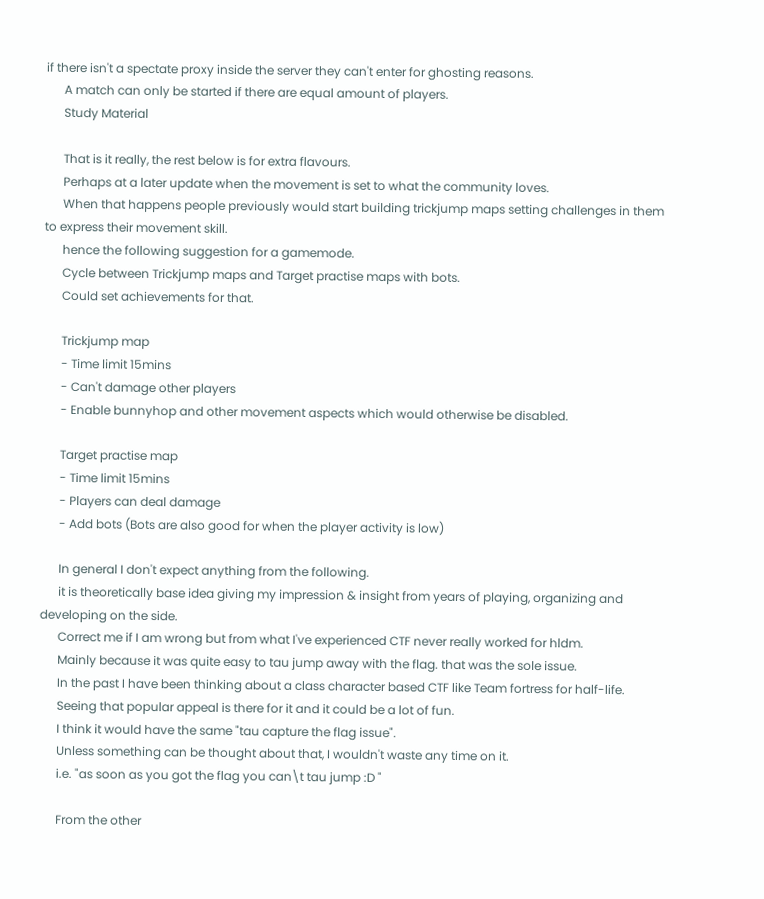if there isn't a spectate proxy inside the server they can't enter for ghosting reasons.
      A match can only be started if there are equal amount of players.
      Study Material

      That is it really, the rest below is for extra flavours.
      Perhaps at a later update when the movement is set to what the community loves.
      When that happens people previously would start building trickjump maps setting challenges in them to express their movement skill.
      hence the following suggestion for a gamemode.
      Cycle between Trickjump maps and Target practise maps with bots.
      Could set achievements for that.

      Trickjump map
      - Time limit 15mins
      - Can't damage other players
      - Enable bunnyhop and other movement aspects which would otherwise be disabled.

      Target practise map
      - Time limit 15mins
      - Players can deal damage
      - Add bots (Bots are also good for when the player activity is low)

      In general I don't expect anything from the following.
      it is theoretically base idea giving my impression & insight from years of playing, organizing and developing on the side.
      Correct me if I am wrong but from what I've experienced CTF never really worked for hldm.
      Mainly because it was quite easy to tau jump away with the flag. that was the sole issue.
      In the past I have been thinking about a class character based CTF like Team fortress for half-life.
      Seeing that popular appeal is there for it and it could be a lot of fun.
      I think it would have the same "tau capture the flag issue".
      Unless something can be thought about that, I wouldn't waste any time on it.
      i.e. "as soon as you got the flag you can\t tau jump :D "

      From the other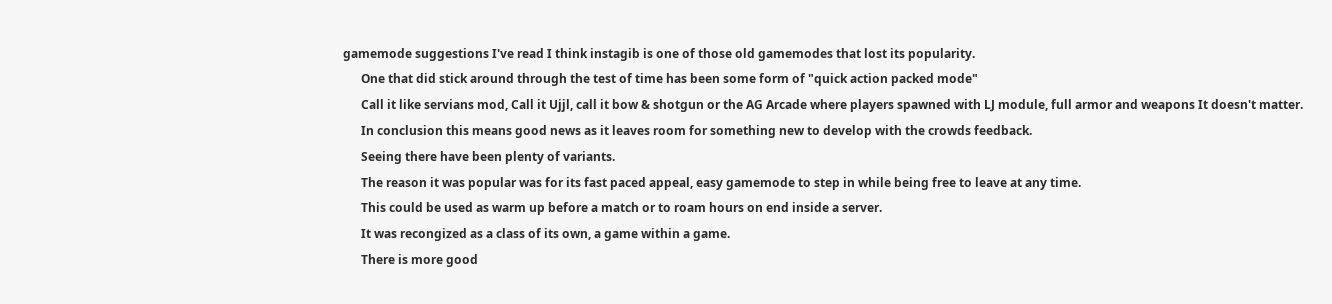gamemode suggestions I've read I think instagib is one of those old gamemodes that lost its popularity.
      One that did stick around through the test of time has been some form of "quick action packed mode"
      Call it like servians mod, Call it Ujjl, call it bow & shotgun or the AG Arcade where players spawned with LJ module, full armor and weapons It doesn't matter.
      In conclusion this means good news as it leaves room for something new to develop with the crowds feedback.
      Seeing there have been plenty of variants.
      The reason it was popular was for its fast paced appeal, easy gamemode to step in while being free to leave at any time.
      This could be used as warm up before a match or to roam hours on end inside a server.
      It was recongized as a class of its own, a game within a game.
      There is more good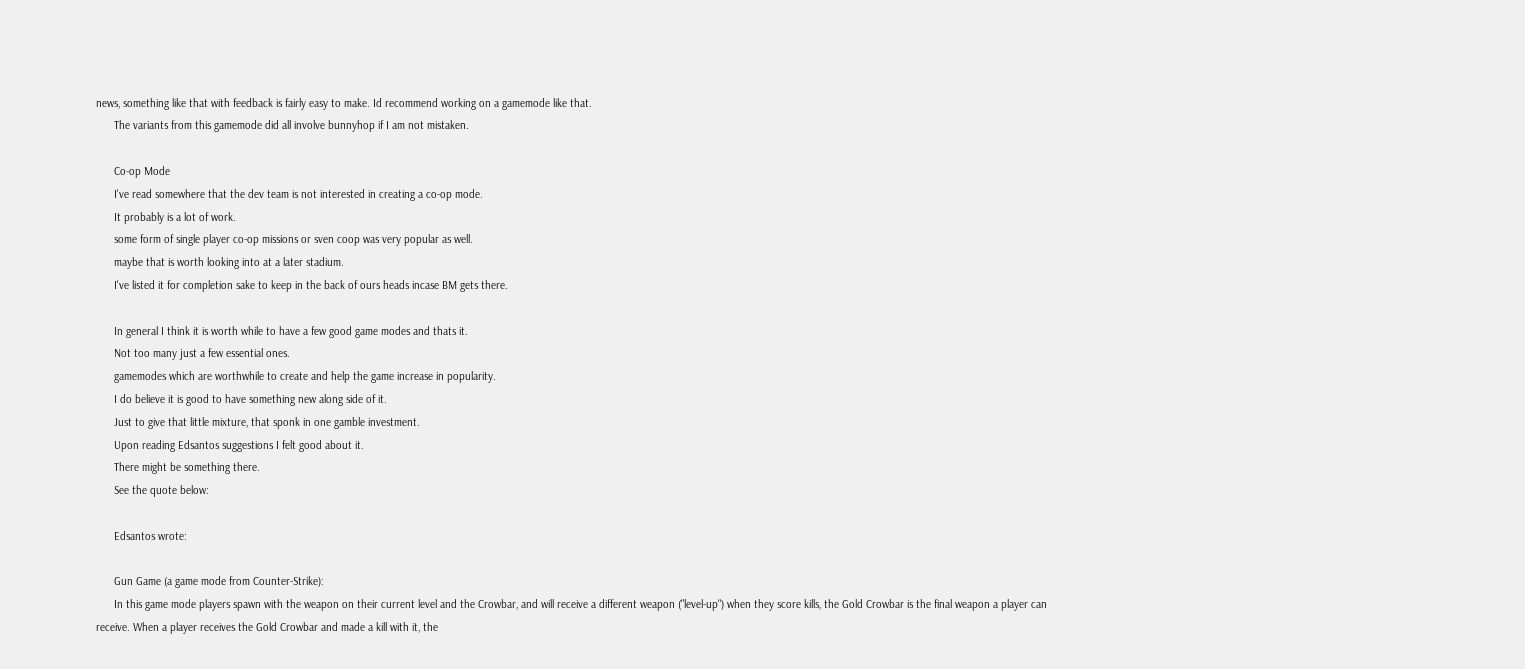news, something like that with feedback is fairly easy to make. Id recommend working on a gamemode like that.
      The variants from this gamemode did all involve bunnyhop if I am not mistaken.

      Co-op Mode
      I've read somewhere that the dev team is not interested in creating a co-op mode.
      It probably is a lot of work.
      some form of single player co-op missions or sven coop was very popular as well.
      maybe that is worth looking into at a later stadium.
      I've listed it for completion sake to keep in the back of ours heads incase BM gets there.

      In general I think it is worth while to have a few good game modes and thats it.
      Not too many just a few essential ones.
      gamemodes which are worthwhile to create and help the game increase in popularity.
      I do believe it is good to have something new along side of it.
      Just to give that little mixture, that sponk in one gamble investment.
      Upon reading Edsantos suggestions I felt good about it.
      There might be something there.
      See the quote below:

      Edsantos wrote:

      Gun Game (a game mode from Counter-Strike):
      In this game mode players spawn with the weapon on their current level and the Crowbar, and will receive a different weapon ("level-up") when they score kills, the Gold Crowbar is the final weapon a player can receive. When a player receives the Gold Crowbar and made a kill with it, the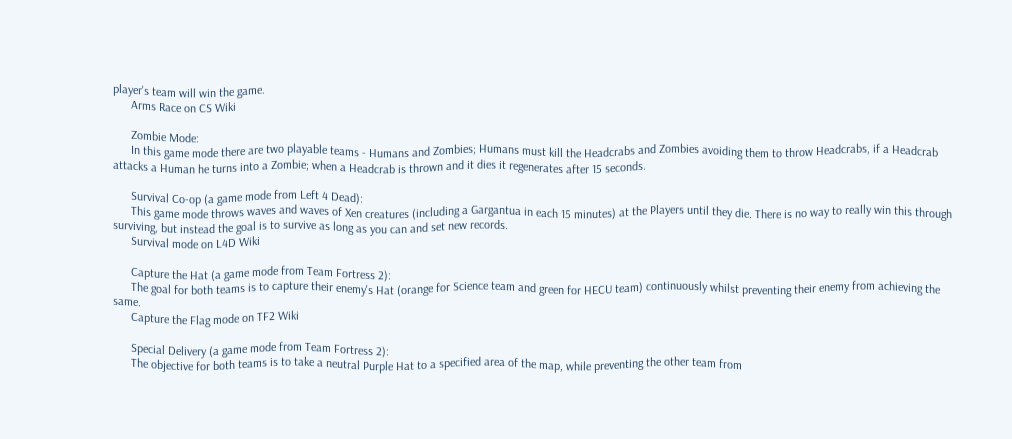player's team will win the game.
      Arms Race on CS Wiki

      Zombie Mode:
      In this game mode there are two playable teams - Humans and Zombies; Humans must kill the Headcrabs and Zombies avoiding them to throw Headcrabs, if a Headcrab attacks a Human he turns into a Zombie; when a Headcrab is thrown and it dies it regenerates after 15 seconds.

      Survival Co-op (a game mode from Left 4 Dead):
      This game mode throws waves and waves of Xen creatures (including a Gargantua in each 15 minutes) at the Players until they die. There is no way to really win this through surviving, but instead the goal is to survive as long as you can and set new records.
      Survival mode on L4D Wiki

      Capture the Hat (a game mode from Team Fortress 2):
      The goal for both teams is to capture their enemy's Hat (orange for Science team and green for HECU team) continuously whilst preventing their enemy from achieving the same.
      Capture the Flag mode on TF2 Wiki

      Special Delivery (a game mode from Team Fortress 2):
      The objective for both teams is to take a neutral Purple Hat to a specified area of the map, while preventing the other team from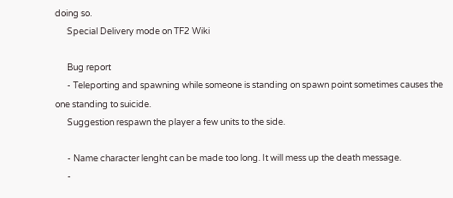doing so.
      Special Delivery mode on TF2 Wiki

      Bug report
      - Teleporting and spawning while someone is standing on spawn point sometimes causes the one standing to suicide.
      Suggestion respawn the player a few units to the side.

      - Name character lenght can be made too long. It will mess up the death message.
      -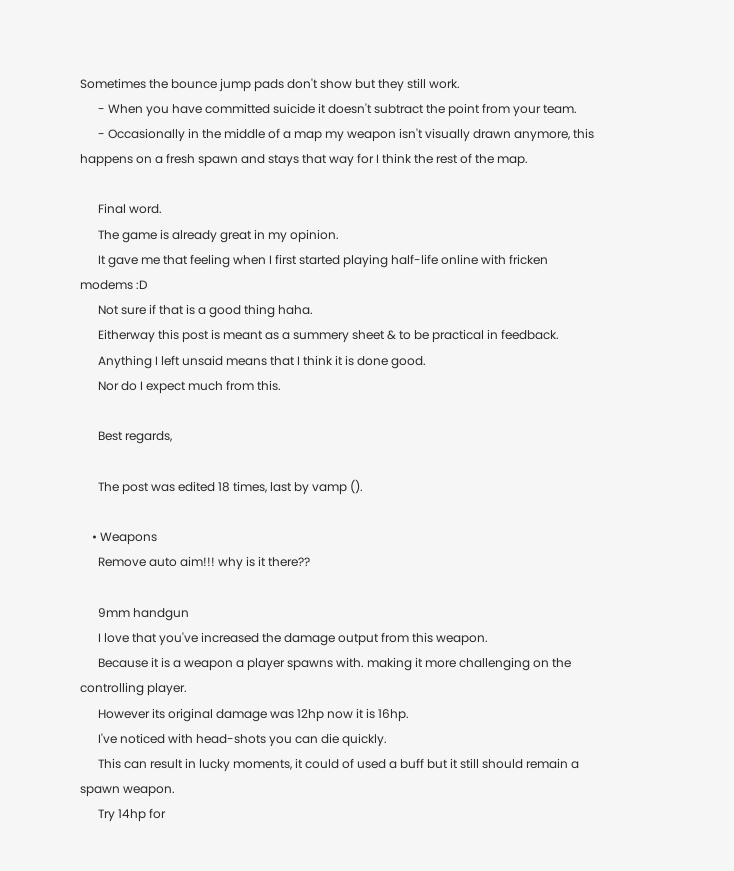Sometimes the bounce jump pads don't show but they still work.
      - When you have committed suicide it doesn't subtract the point from your team.
      - Occasionally in the middle of a map my weapon isn't visually drawn anymore, this happens on a fresh spawn and stays that way for I think the rest of the map.

      Final word.
      The game is already great in my opinion.
      It gave me that feeling when I first started playing half-life online with fricken modems :D
      Not sure if that is a good thing haha.
      Eitherway this post is meant as a summery sheet & to be practical in feedback.
      Anything I left unsaid means that I think it is done good.
      Nor do I expect much from this.

      Best regards,

      The post was edited 18 times, last by vamp ().

    • Weapons
      Remove auto aim!!! why is it there??

      9mm handgun
      I love that you've increased the damage output from this weapon.
      Because it is a weapon a player spawns with. making it more challenging on the controlling player.
      However its original damage was 12hp now it is 16hp.
      I've noticed with head-shots you can die quickly.
      This can result in lucky moments, it could of used a buff but it still should remain a spawn weapon.
      Try 14hp for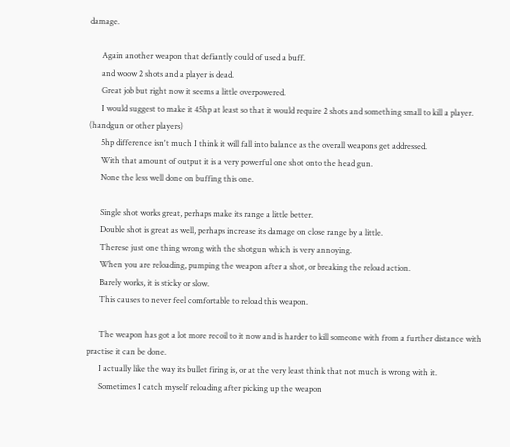damage.

      Again another weapon that defiantly could of used a buff.
      and woow 2 shots and a player is dead.
      Great job but right now it seems a little overpowered.
      I would suggest to make it 45hp at least so that it would require 2 shots and something small to kill a player. (handgun or other players)
      5hp difference isn't much I think it will fall into balance as the overall weapons get addressed.
      With that amount of output it is a very powerful one shot onto the head gun.
      None the less well done on buffing this one.

      Single shot works great, perhaps make its range a little better.
      Double shot is great as well, perhaps increase its damage on close range by a little.
      Therese just one thing wrong with the shotgun which is very annoying.
      When you are reloading, pumping the weapon after a shot, or breaking the reload action.
      Barely works, it is sticky or slow.
      This causes to never feel comfortable to reload this weapon.

      The weapon has got a lot more recoil to it now and is harder to kill someone with from a further distance with practise it can be done.
      I actually like the way its bullet firing is, or at the very least think that not much is wrong with it.
      Sometimes I catch myself reloading after picking up the weapon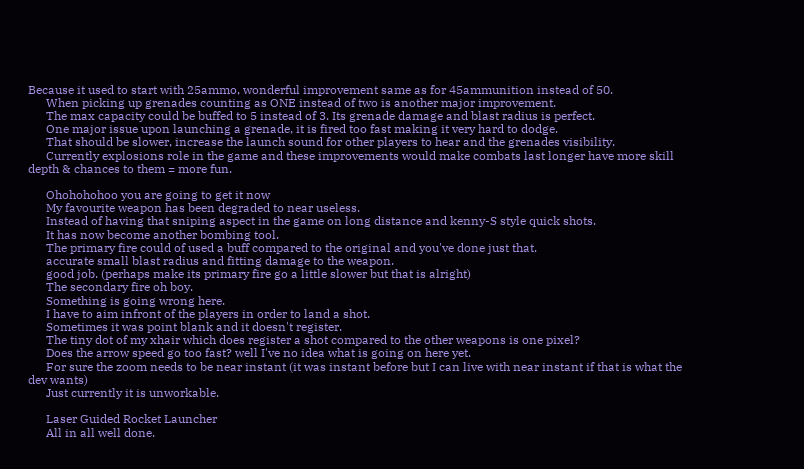Because it used to start with 25ammo, wonderful improvement same as for 45ammunition instead of 50.
      When picking up grenades counting as ONE instead of two is another major improvement.
      The max capacity could be buffed to 5 instead of 3. Its grenade damage and blast radius is perfect.
      One major issue upon launching a grenade, it is fired too fast making it very hard to dodge.
      That should be slower, increase the launch sound for other players to hear and the grenades visibility.
      Currently explosions role in the game and these improvements would make combats last longer have more skill depth & chances to them = more fun.

      Ohohohohoo you are going to get it now
      My favourite weapon has been degraded to near useless.
      Instead of having that sniping aspect in the game on long distance and kenny-S style quick shots.
      It has now become another bombing tool.
      The primary fire could of used a buff compared to the original and you've done just that.
      accurate small blast radius and fitting damage to the weapon.
      good job. (perhaps make its primary fire go a little slower but that is alright)
      The secondary fire oh boy.
      Something is going wrong here.
      I have to aim infront of the players in order to land a shot.
      Sometimes it was point blank and it doesn't register.
      The tiny dot of my xhair which does register a shot compared to the other weapons is one pixel?
      Does the arrow speed go too fast? well I've no idea what is going on here yet.
      For sure the zoom needs to be near instant (it was instant before but I can live with near instant if that is what the dev wants)
      Just currently it is unworkable.

      Laser Guided Rocket Launcher
      All in all well done.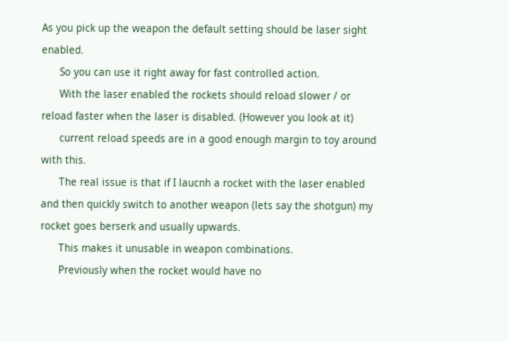As you pick up the weapon the default setting should be laser sight enabled.
      So you can use it right away for fast controlled action.
      With the laser enabled the rockets should reload slower / or reload faster when the laser is disabled. (However you look at it)
      current reload speeds are in a good enough margin to toy around with this.
      The real issue is that if I laucnh a rocket with the laser enabled and then quickly switch to another weapon (lets say the shotgun) my rocket goes berserk and usually upwards.
      This makes it unusable in weapon combinations.
      Previously when the rocket would have no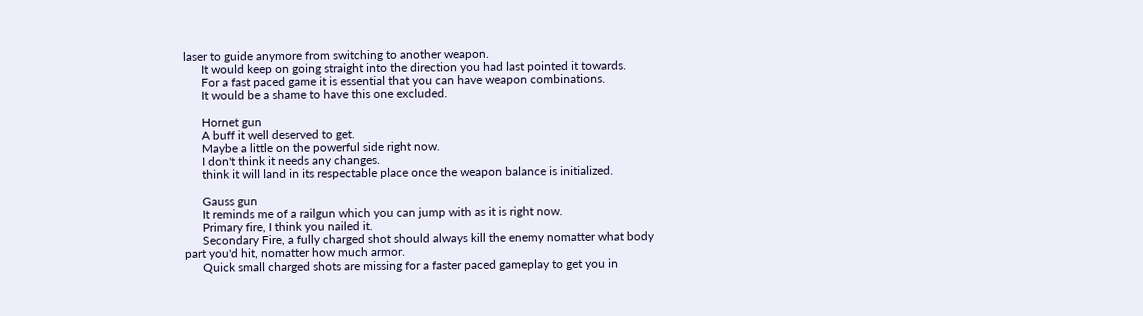laser to guide anymore from switching to another weapon.
      It would keep on going straight into the direction you had last pointed it towards.
      For a fast paced game it is essential that you can have weapon combinations.
      It would be a shame to have this one excluded.

      Hornet gun
      A buff it well deserved to get.
      Maybe a little on the powerful side right now.
      I don't think it needs any changes.
      think it will land in its respectable place once the weapon balance is initialized.

      Gauss gun
      It reminds me of a railgun which you can jump with as it is right now.
      Primary fire, I think you nailed it.
      Secondary Fire, a fully charged shot should always kill the enemy nomatter what body part you'd hit, nomatter how much armor.
      Quick small charged shots are missing for a faster paced gameplay to get you in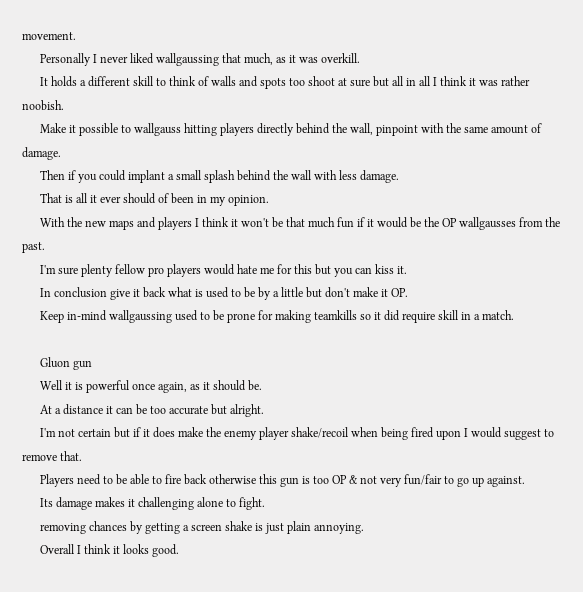movement.
      Personally I never liked wallgaussing that much, as it was overkill.
      It holds a different skill to think of walls and spots too shoot at sure but all in all I think it was rather noobish.
      Make it possible to wallgauss hitting players directly behind the wall, pinpoint with the same amount of damage.
      Then if you could implant a small splash behind the wall with less damage.
      That is all it ever should of been in my opinion.
      With the new maps and players I think it won't be that much fun if it would be the OP wallgausses from the past.
      I'm sure plenty fellow pro players would hate me for this but you can kiss it.
      In conclusion give it back what is used to be by a little but don't make it OP.
      Keep in-mind wallgaussing used to be prone for making teamkills so it did require skill in a match.

      Gluon gun
      Well it is powerful once again, as it should be.
      At a distance it can be too accurate but alright.
      I'm not certain but if it does make the enemy player shake/recoil when being fired upon I would suggest to remove that.
      Players need to be able to fire back otherwise this gun is too OP & not very fun/fair to go up against.
      Its damage makes it challenging alone to fight.
      removing chances by getting a screen shake is just plain annoying.
      Overall I think it looks good.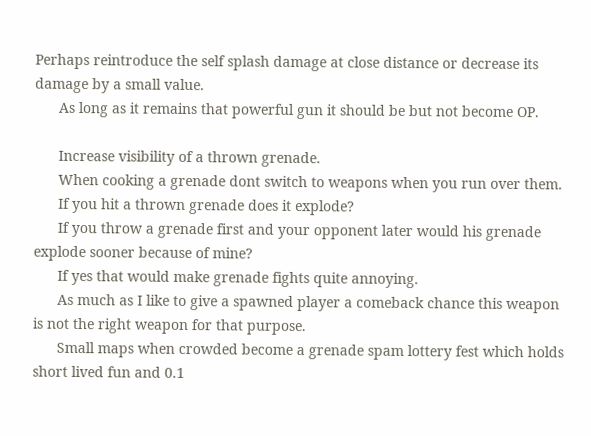Perhaps reintroduce the self splash damage at close distance or decrease its damage by a small value.
      As long as it remains that powerful gun it should be but not become OP.

      Increase visibility of a thrown grenade.
      When cooking a grenade dont switch to weapons when you run over them.
      If you hit a thrown grenade does it explode?
      If you throw a grenade first and your opponent later would his grenade explode sooner because of mine?
      If yes that would make grenade fights quite annoying.
      As much as I like to give a spawned player a comeback chance this weapon is not the right weapon for that purpose.
      Small maps when crowded become a grenade spam lottery fest which holds short lived fun and 0.1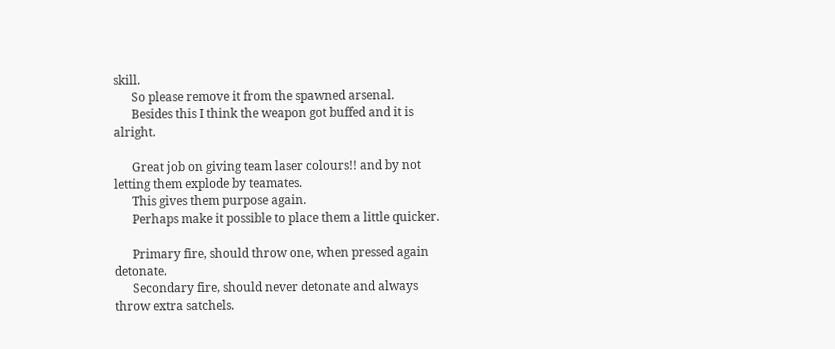skill.
      So please remove it from the spawned arsenal.
      Besides this I think the weapon got buffed and it is alright.

      Great job on giving team laser colours!! and by not letting them explode by teamates.
      This gives them purpose again.
      Perhaps make it possible to place them a little quicker.

      Primary fire, should throw one, when pressed again detonate.
      Secondary fire, should never detonate and always throw extra satchels.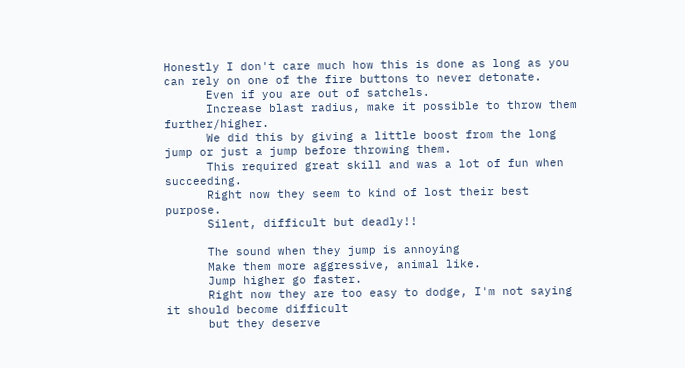Honestly I don't care much how this is done as long as you can rely on one of the fire buttons to never detonate.
      Even if you are out of satchels.
      Increase blast radius, make it possible to throw them further/higher.
      We did this by giving a little boost from the long jump or just a jump before throwing them.
      This required great skill and was a lot of fun when succeeding.
      Right now they seem to kind of lost their best purpose.
      Silent, difficult but deadly!!

      The sound when they jump is annoying
      Make them more aggressive, animal like.
      Jump higher go faster.
      Right now they are too easy to dodge, I'm not saying it should become difficult
      but they deserve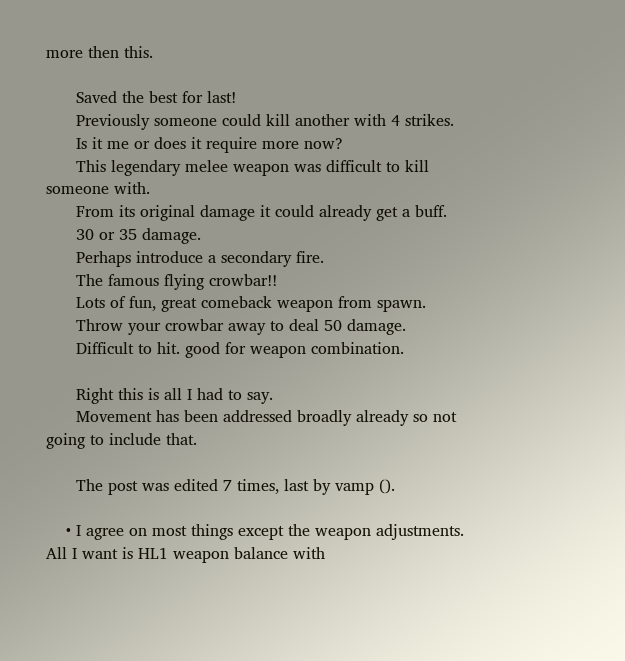more then this.

      Saved the best for last!
      Previously someone could kill another with 4 strikes.
      Is it me or does it require more now?
      This legendary melee weapon was difficult to kill someone with.
      From its original damage it could already get a buff.
      30 or 35 damage.
      Perhaps introduce a secondary fire.
      The famous flying crowbar!!
      Lots of fun, great comeback weapon from spawn.
      Throw your crowbar away to deal 50 damage.
      Difficult to hit. good for weapon combination.

      Right this is all I had to say.
      Movement has been addressed broadly already so not going to include that.

      The post was edited 7 times, last by vamp ().

    • I agree on most things except the weapon adjustments. All I want is HL1 weapon balance with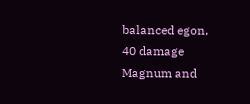balanced egon, 40 damage Magnum and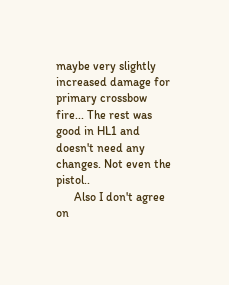maybe very slightly increased damage for primary crossbow fire... The rest was good in HL1 and doesn't need any changes. Not even the pistol..
      Also I don't agree on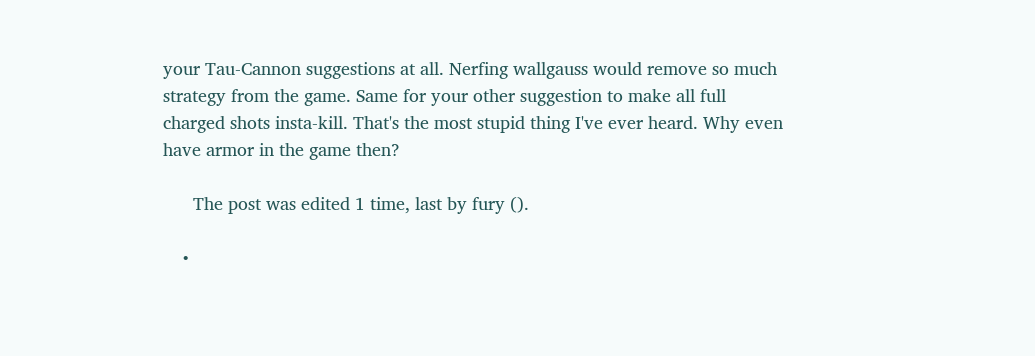your Tau-Cannon suggestions at all. Nerfing wallgauss would remove so much strategy from the game. Same for your other suggestion to make all full charged shots insta-kill. That's the most stupid thing I've ever heard. Why even have armor in the game then?

      The post was edited 1 time, last by fury ().

    •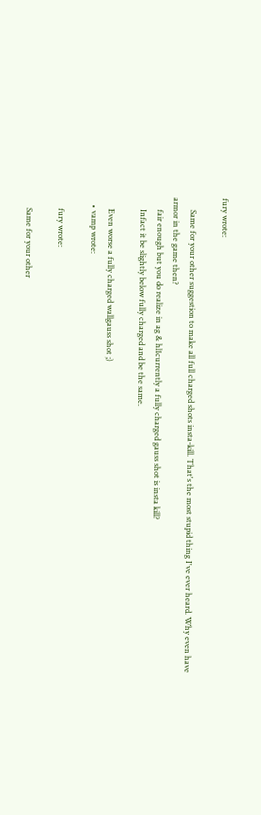fury wrote:

      Same for your other suggestion to make all full charged shots insta-kill. That's the most stupid thing I've ever heard. Why even have armor in the game then?
      fair enough but you do realize in ag & hl1currently a fully charged gauss shot is insta kill?
      Infact it be slightly below fully charged and be the same.

      Even worse a fully charged wallgauss shot ;)
    • vamp wrote:

      fury wrote:

      Same for your other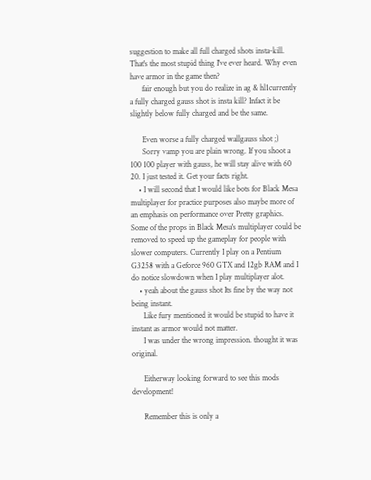suggestion to make all full charged shots insta-kill. That's the most stupid thing I've ever heard. Why even have armor in the game then?
      fair enough but you do realize in ag & hl1currently a fully charged gauss shot is insta kill? Infact it be slightly below fully charged and be the same.

      Even worse a fully charged wallgauss shot ;)
      Sorry vamp you are plain wrong. If you shoot a 100 100 player with gauss, he will stay alive with 60 20. I just tested it. Get your facts right.
    • I will second that I would like bots for Black Mesa multiplayer for practice purposes also maybe more of an emphasis on performance over Pretty graphics. Some of the props in Black Mesa's multiplayer could be removed to speed up the gameplay for people with slower computers. Currently I play on a Pentium G3258 with a Geforce 960 GTX and 12gb RAM and I do notice slowdown when I play multiplayer alot.
    • yeah about the gauss shot Its fine by the way not being instant.
      Like fury mentioned it would be stupid to have it instant as armor would not matter.
      I was under the wrong impression. thought it was original.

      Eitherway looking forward to see this mods development!

      Remember this is only a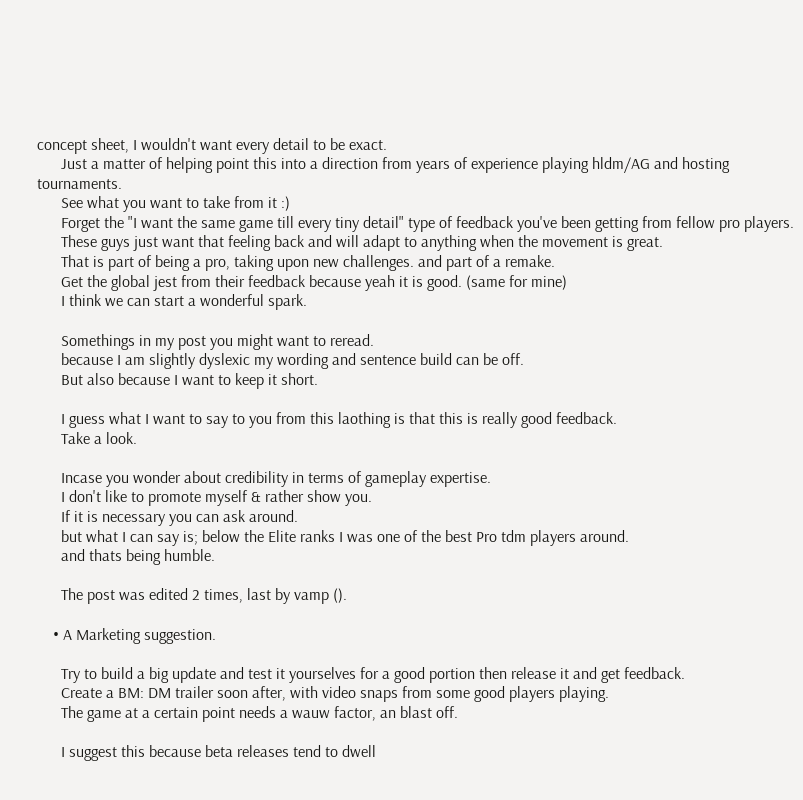concept sheet, I wouldn't want every detail to be exact.
      Just a matter of helping point this into a direction from years of experience playing hldm/AG and hosting tournaments.
      See what you want to take from it :)
      Forget the "I want the same game till every tiny detail" type of feedback you've been getting from fellow pro players.
      These guys just want that feeling back and will adapt to anything when the movement is great.
      That is part of being a pro, taking upon new challenges. and part of a remake.
      Get the global jest from their feedback because yeah it is good. (same for mine)
      I think we can start a wonderful spark.

      Somethings in my post you might want to reread.
      because I am slightly dyslexic my wording and sentence build can be off.
      But also because I want to keep it short.

      I guess what I want to say to you from this laothing is that this is really good feedback.
      Take a look.

      Incase you wonder about credibility in terms of gameplay expertise.
      I don't like to promote myself & rather show you.
      If it is necessary you can ask around.
      but what I can say is; below the Elite ranks I was one of the best Pro tdm players around.
      and thats being humble.

      The post was edited 2 times, last by vamp ().

    • A Marketing suggestion.

      Try to build a big update and test it yourselves for a good portion then release it and get feedback.
      Create a BM: DM trailer soon after, with video snaps from some good players playing.
      The game at a certain point needs a wauw factor, an blast off.

      I suggest this because beta releases tend to dwell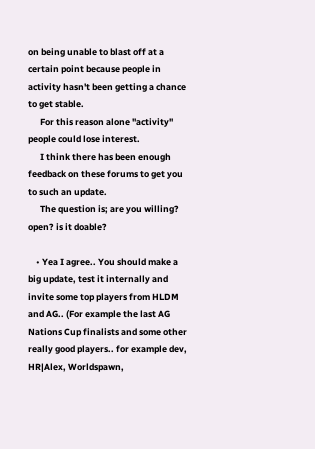on being unable to blast off at a certain point because people in activity hasn't been getting a chance to get stable.
      For this reason alone "activity" people could lose interest.
      I think there has been enough feedback on these forums to get you to such an update.
      The question is; are you willing? open? is it doable?

    • Yea I agree.. You should make a big update, test it internally and invite some top players from HLDM and AG.. (For example the last AG Nations Cup finalists and some other really good players.. for example dev, HR|Alex, Worldspawn,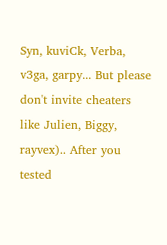Syn, kuviCk, Verba, v3ga, garpy... But please don't invite cheaters like Julien, Biggy, rayvex).. After you tested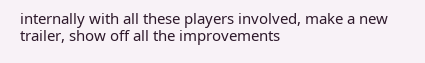internally with all these players involved, make a new trailer, show off all the improvements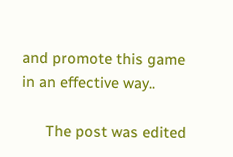and promote this game in an effective way..

      The post was edited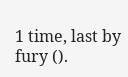1 time, last by fury ().